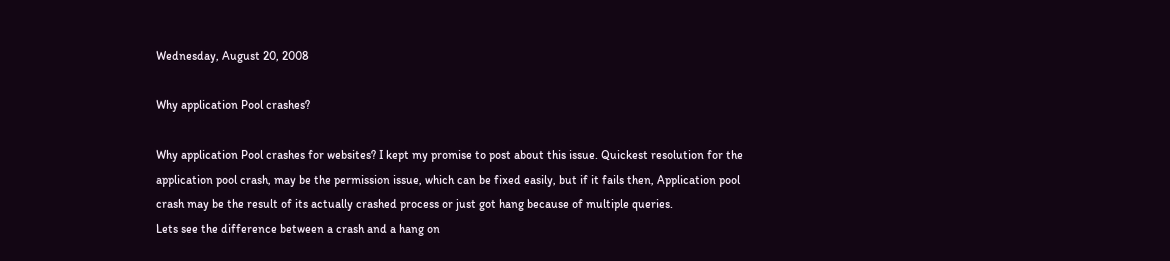Wednesday, August 20, 2008

Why application Pool crashes?

Why application Pool crashes for websites? I kept my promise to post about this issue. Quickest resolution for the application pool crash, may be the permission issue, which can be fixed easily, but if it fails then, Application pool crash may be the result of its actually crashed process or just got hang because of multiple queries.
Lets see the difference between a crash and a hang on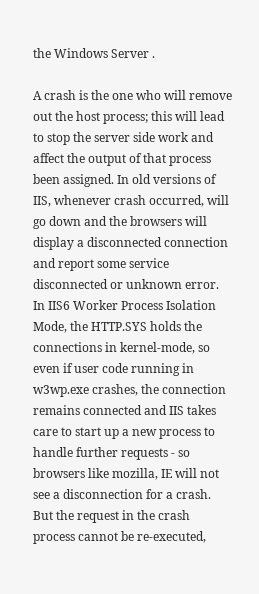the Windows Server .

A crash is the one who will remove out the host process; this will lead to stop the server side work and affect the output of that process been assigned. In old versions of IIS, whenever crash occurred, will go down and the browsers will display a disconnected connection and report some service disconnected or unknown error. In IIS6 Worker Process Isolation Mode, the HTTP.SYS holds the connections in kernel-mode, so even if user code running in w3wp.exe crashes, the connection remains connected and IIS takes care to start up a new process to handle further requests - so browsers like mozilla, IE will not see a disconnection for a crash. But the request in the crash process cannot be re-executed,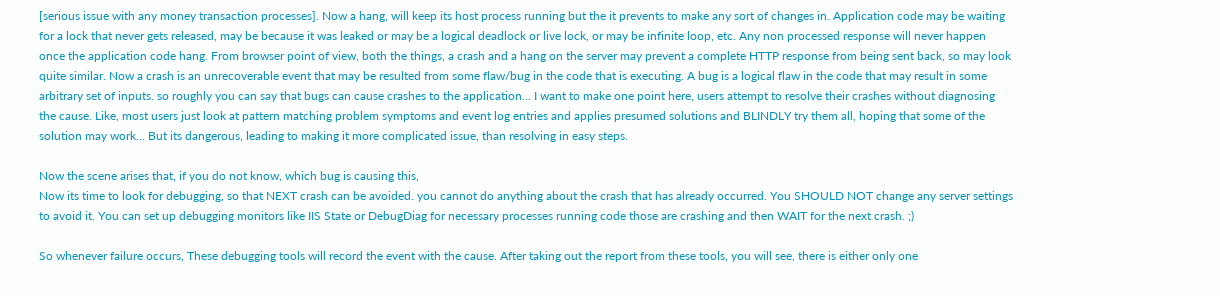[serious issue with any money transaction processes]. Now a hang, will keep its host process running but the it prevents to make any sort of changes in. Application code may be waiting for a lock that never gets released, may be because it was leaked or may be a logical deadlock or live lock, or may be infinite loop, etc. Any non processed response will never happen once the application code hang. From browser point of view, both the things, a crash and a hang on the server may prevent a complete HTTP response from being sent back, so may look quite similar. Now a crash is an unrecoverable event that may be resulted from some flaw/bug in the code that is executing. A bug is a logical flaw in the code that may result in some arbitrary set of inputs. so roughly you can say that bugs can cause crashes to the application... I want to make one point here, users attempt to resolve their crashes without diagnosing the cause. Like, most users just look at pattern matching problem symptoms and event log entries and applies presumed solutions and BLINDLY try them all, hoping that some of the solution may work... But its dangerous, leading to making it more complicated issue, than resolving in easy steps.

Now the scene arises that, if you do not know, which bug is causing this,
Now its time to look for debugging, so that NEXT crash can be avoided. you cannot do anything about the crash that has already occurred. You SHOULD NOT change any server settings to avoid it. You can set up debugging monitors like IIS State or DebugDiag for necessary processes running code those are crashing and then WAIT for the next crash. ;)

So whenever failure occurs, These debugging tools will record the event with the cause. After taking out the report from these tools, you will see, there is either only one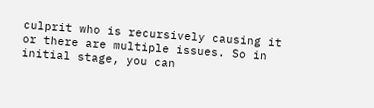culprit who is recursively causing it or there are multiple issues. So in initial stage, you can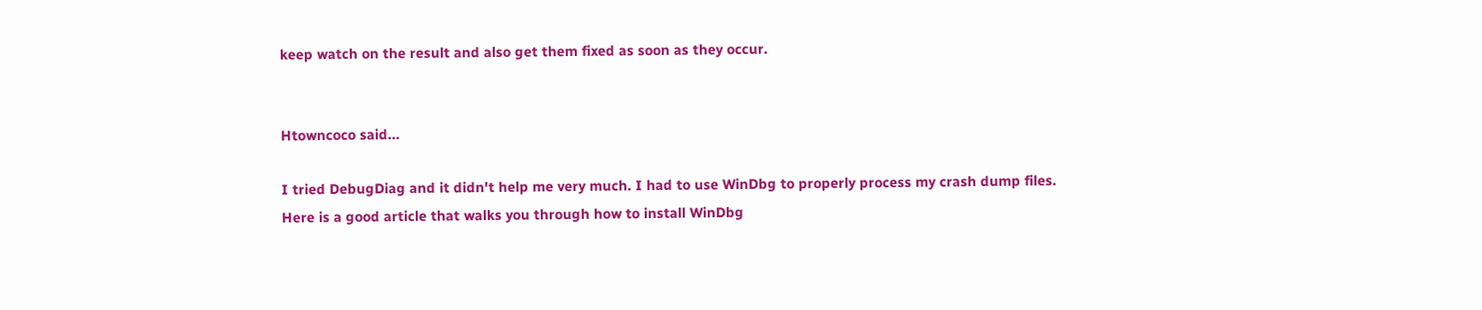keep watch on the result and also get them fixed as soon as they occur.


Htowncoco said...

I tried DebugDiag and it didn't help me very much. I had to use WinDbg to properly process my crash dump files. Here is a good article that walks you through how to install WinDbg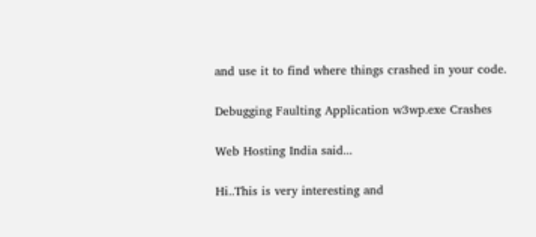and use it to find where things crashed in your code.

Debugging Faulting Application w3wp.exe Crashes

Web Hosting India said...

Hi..This is very interesting and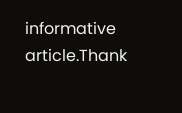informative article.Thank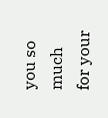you so much for your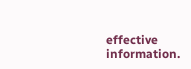effective information.